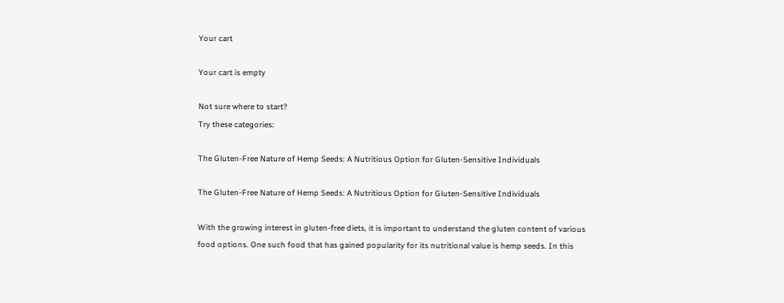Your cart

Your cart is empty

Not sure where to start?
Try these categories:

The Gluten-Free Nature of Hemp Seeds: A Nutritious Option for Gluten-Sensitive Individuals

The Gluten-Free Nature of Hemp Seeds: A Nutritious Option for Gluten-Sensitive Individuals

With the growing interest in gluten-free diets, it is important to understand the gluten content of various food options. One such food that has gained popularity for its nutritional value is hemp seeds. In this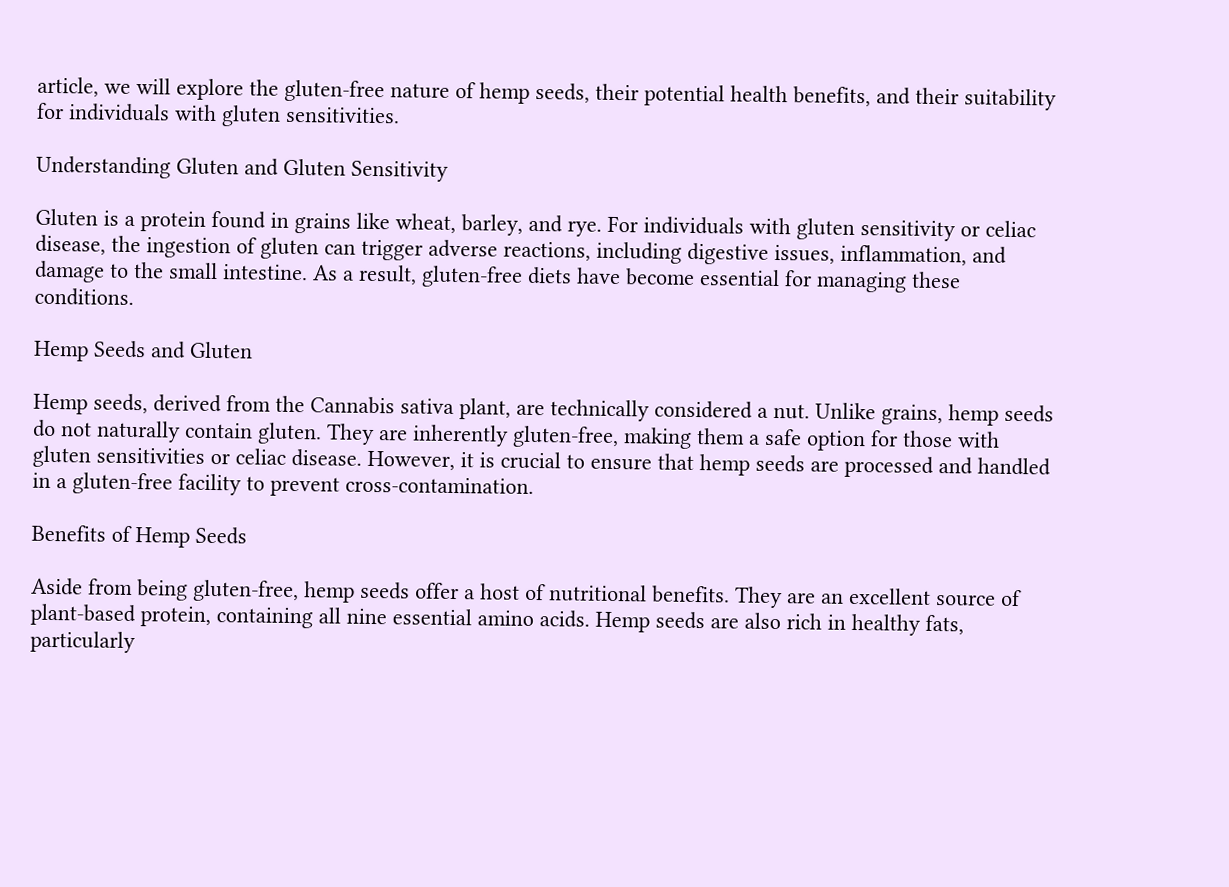article, we will explore the gluten-free nature of hemp seeds, their potential health benefits, and their suitability for individuals with gluten sensitivities.

Understanding Gluten and Gluten Sensitivity

Gluten is a protein found in grains like wheat, barley, and rye. For individuals with gluten sensitivity or celiac disease, the ingestion of gluten can trigger adverse reactions, including digestive issues, inflammation, and damage to the small intestine. As a result, gluten-free diets have become essential for managing these conditions.

Hemp Seeds and Gluten

Hemp seeds, derived from the Cannabis sativa plant, are technically considered a nut. Unlike grains, hemp seeds do not naturally contain gluten. They are inherently gluten-free, making them a safe option for those with gluten sensitivities or celiac disease. However, it is crucial to ensure that hemp seeds are processed and handled in a gluten-free facility to prevent cross-contamination.

Benefits of Hemp Seeds

Aside from being gluten-free, hemp seeds offer a host of nutritional benefits. They are an excellent source of plant-based protein, containing all nine essential amino acids. Hemp seeds are also rich in healthy fats, particularly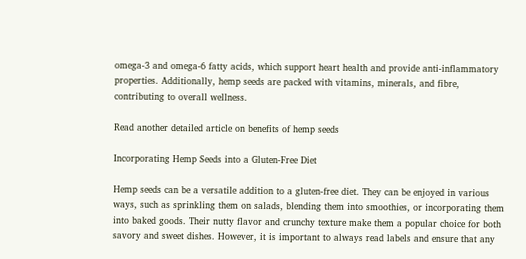omega-3 and omega-6 fatty acids, which support heart health and provide anti-inflammatory properties. Additionally, hemp seeds are packed with vitamins, minerals, and fibre, contributing to overall wellness.

Read another detailed article on benefits of hemp seeds

Incorporating Hemp Seeds into a Gluten-Free Diet

Hemp seeds can be a versatile addition to a gluten-free diet. They can be enjoyed in various ways, such as sprinkling them on salads, blending them into smoothies, or incorporating them into baked goods. Their nutty flavor and crunchy texture make them a popular choice for both savory and sweet dishes. However, it is important to always read labels and ensure that any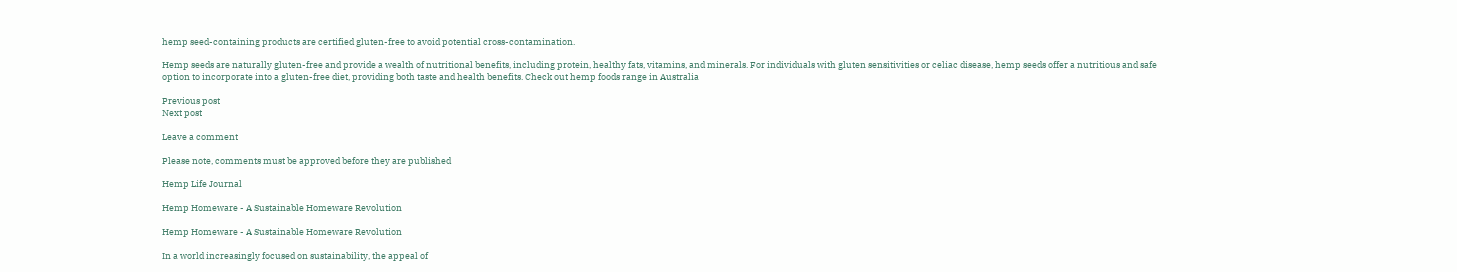hemp seed-containing products are certified gluten-free to avoid potential cross-contamination.

Hemp seeds are naturally gluten-free and provide a wealth of nutritional benefits, including protein, healthy fats, vitamins, and minerals. For individuals with gluten sensitivities or celiac disease, hemp seeds offer a nutritious and safe option to incorporate into a gluten-free diet, providing both taste and health benefits. Check out hemp foods range in Australia

Previous post
Next post

Leave a comment

Please note, comments must be approved before they are published

Hemp Life Journal

Hemp Homeware - A Sustainable Homeware Revolution

Hemp Homeware - A Sustainable Homeware Revolution

In a world increasingly focused on sustainability, the appeal of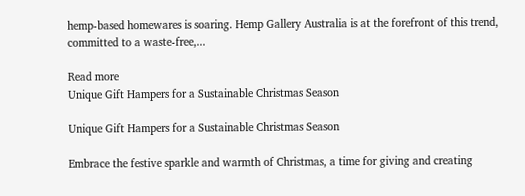hemp-based homewares is soaring. Hemp Gallery Australia is at the forefront of this trend, committed to a waste-free,...

Read more
Unique Gift Hampers for a Sustainable Christmas Season

Unique Gift Hampers for a Sustainable Christmas Season

Embrace the festive sparkle and warmth of Christmas, a time for giving and creating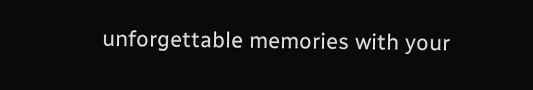unforgettable memories with your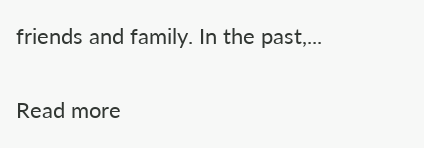friends and family. In the past,...

Read more